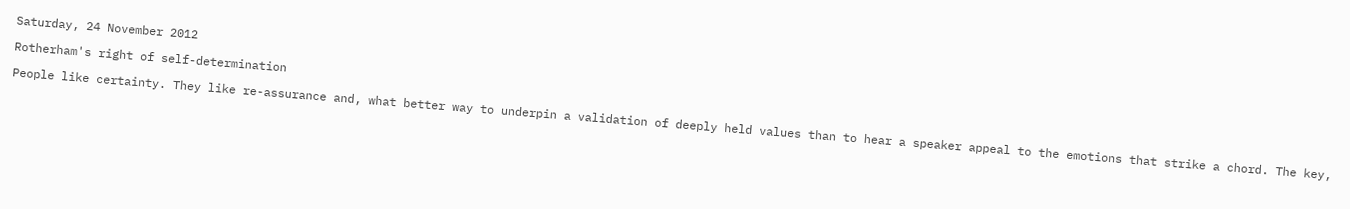Saturday, 24 November 2012

Rotherham's right of self-determination

People like certainty. They like re-assurance and, what better way to underpin a validation of deeply held values than to hear a speaker appeal to the emotions that strike a chord. The key,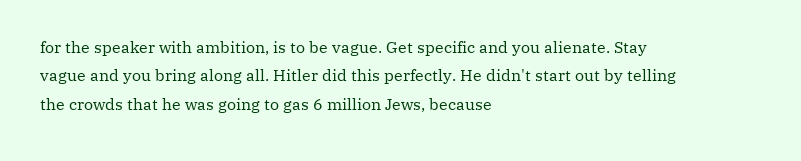for the speaker with ambition, is to be vague. Get specific and you alienate. Stay vague and you bring along all. Hitler did this perfectly. He didn't start out by telling the crowds that he was going to gas 6 million Jews, because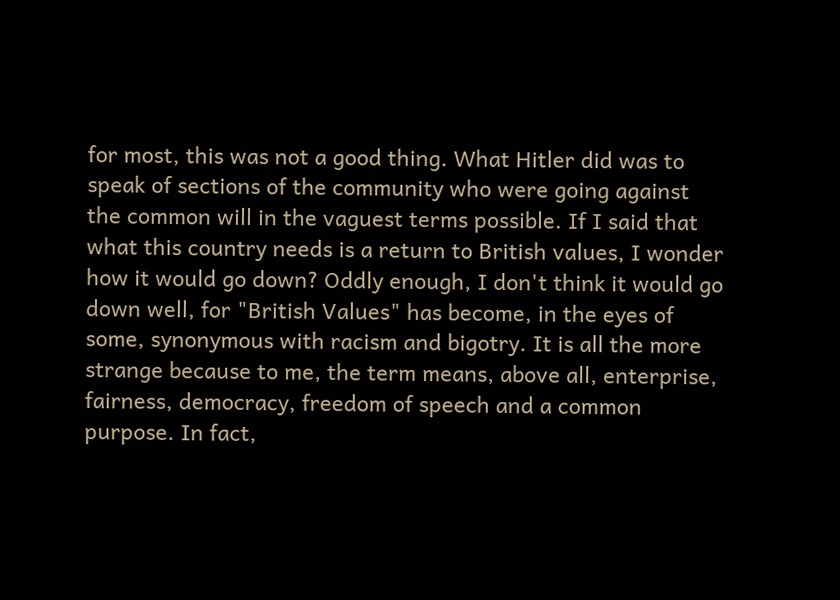for most, this was not a good thing. What Hitler did was to speak of sections of the community who were going against the common will in the vaguest terms possible. If I said that what this country needs is a return to British values, I wonder how it would go down? Oddly enough, I don't think it would go down well, for "British Values" has become, in the eyes of some, synonymous with racism and bigotry. It is all the more strange because to me, the term means, above all, enterprise, fairness, democracy, freedom of speech and a common purpose. In fact,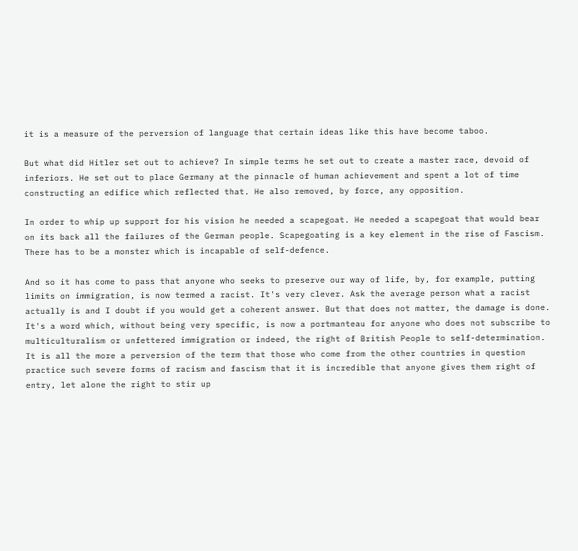it is a measure of the perversion of language that certain ideas like this have become taboo.

But what did Hitler set out to achieve? In simple terms he set out to create a master race, devoid of inferiors. He set out to place Germany at the pinnacle of human achievement and spent a lot of time constructing an edifice which reflected that. He also removed, by force, any opposition.

In order to whip up support for his vision he needed a scapegoat. He needed a scapegoat that would bear on its back all the failures of the German people. Scapegoating is a key element in the rise of Fascism. There has to be a monster which is incapable of self-defence.

And so it has come to pass that anyone who seeks to preserve our way of life, by, for example, putting limits on immigration, is now termed a racist. It's very clever. Ask the average person what a racist actually is and I doubt if you would get a coherent answer. But that does not matter, the damage is done. It's a word which, without being very specific, is now a portmanteau for anyone who does not subscribe to multiculturalism or unfettered immigration or indeed, the right of British People to self-determination. It is all the more a perversion of the term that those who come from the other countries in question practice such severe forms of racism and fascism that it is incredible that anyone gives them right of entry, let alone the right to stir up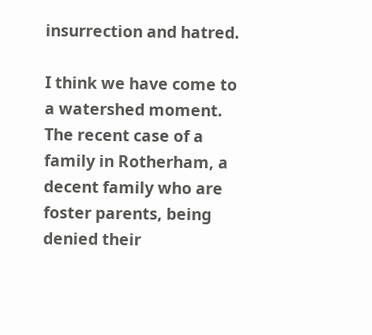insurrection and hatred.

I think we have come to a watershed moment. The recent case of a family in Rotherham, a decent family who are foster parents, being denied their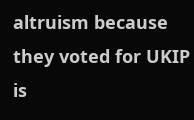altruism because they voted for UKIP is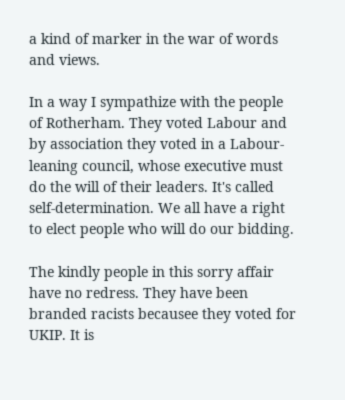a kind of marker in the war of words and views.

In a way I sympathize with the people of Rotherham. They voted Labour and by association they voted in a Labour-leaning council, whose executive must do the will of their leaders. It's called self-determination. We all have a right to elect people who will do our bidding.

The kindly people in this sorry affair have no redress. They have been branded racists becausee they voted for UKIP. It is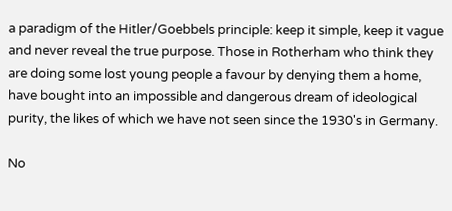a paradigm of the Hitler/Goebbels principle: keep it simple, keep it vague and never reveal the true purpose. Those in Rotherham who think they are doing some lost young people a favour by denying them a home, have bought into an impossible and dangerous dream of ideological purity, the likes of which we have not seen since the 1930's in Germany.

No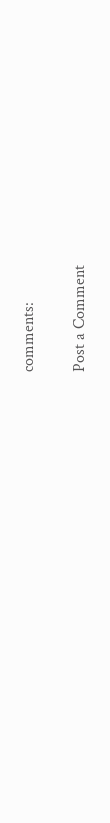comments:

Post a Comment